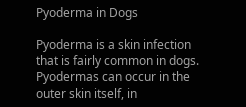Pyoderma in Dogs

Pyoderma is a skin infection that is fairly common in dogs. Pyodermas can occur in the outer skin itself, in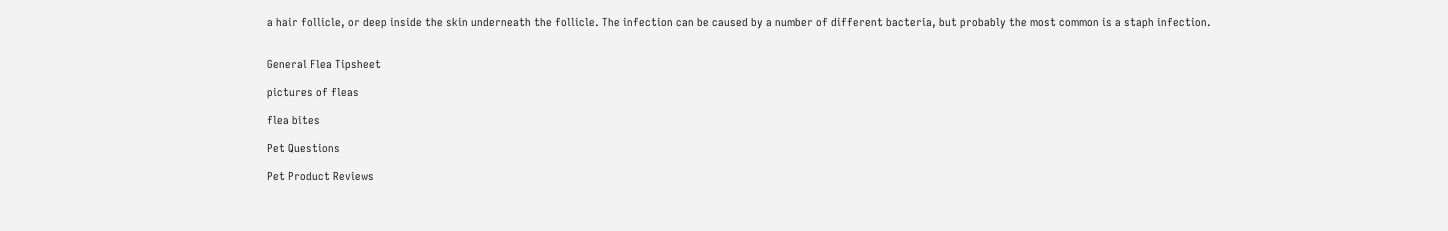a hair follicle, or deep inside the skin underneath the follicle. The infection can be caused by a number of different bacteria, but probably the most common is a staph infection.


General Flea Tipsheet

pictures of fleas

flea bites

Pet Questions

Pet Product Reviews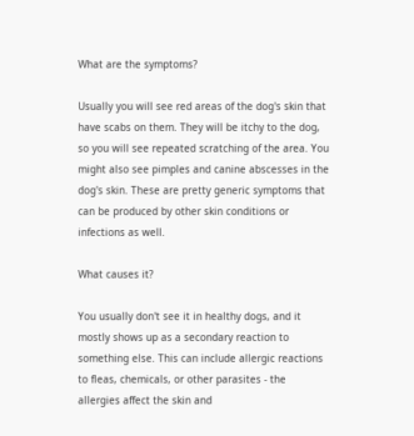What are the symptoms?

Usually you will see red areas of the dog's skin that have scabs on them. They will be itchy to the dog, so you will see repeated scratching of the area. You might also see pimples and canine abscesses in the dog's skin. These are pretty generic symptoms that can be produced by other skin conditions or infections as well.

What causes it?

You usually don't see it in healthy dogs, and it mostly shows up as a secondary reaction to something else. This can include allergic reactions to fleas, chemicals, or other parasites - the allergies affect the skin and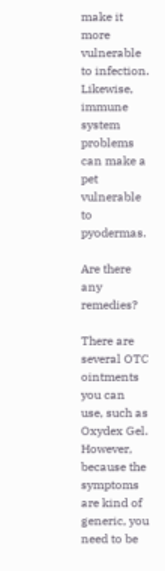make it more vulnerable to infection. Likewise, immune system problems can make a pet vulnerable to pyodermas.

Are there any remedies?

There are several OTC ointments you can use, such as Oxydex Gel. However, because the symptoms are kind of generic, you need to be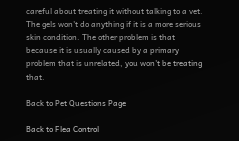careful about treating it without talking to a vet. The gels won't do anything if it is a more serious skin condition. The other problem is that because it is usually caused by a primary problem that is unrelated, you won't be treating that.

Back to Pet Questions Page

Back to Flea Control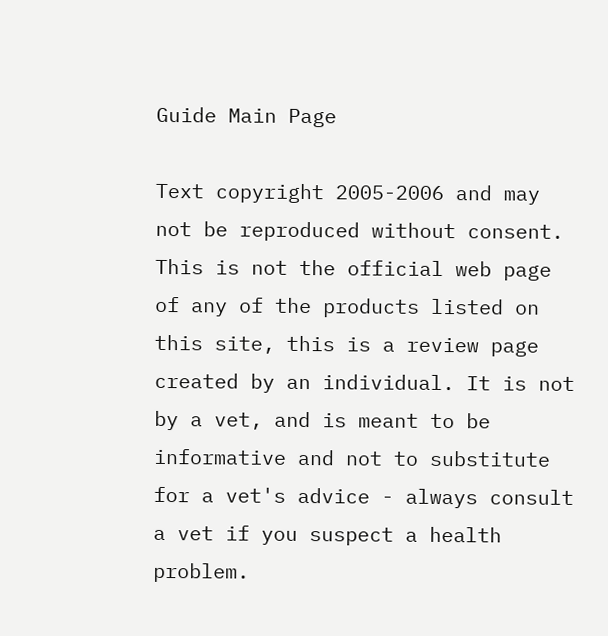Guide Main Page

Text copyright 2005-2006 and may not be reproduced without consent. This is not the official web page of any of the products listed on this site, this is a review page created by an individual. It is not by a vet, and is meant to be informative and not to substitute for a vet's advice - always consult a vet if you suspect a health problem.